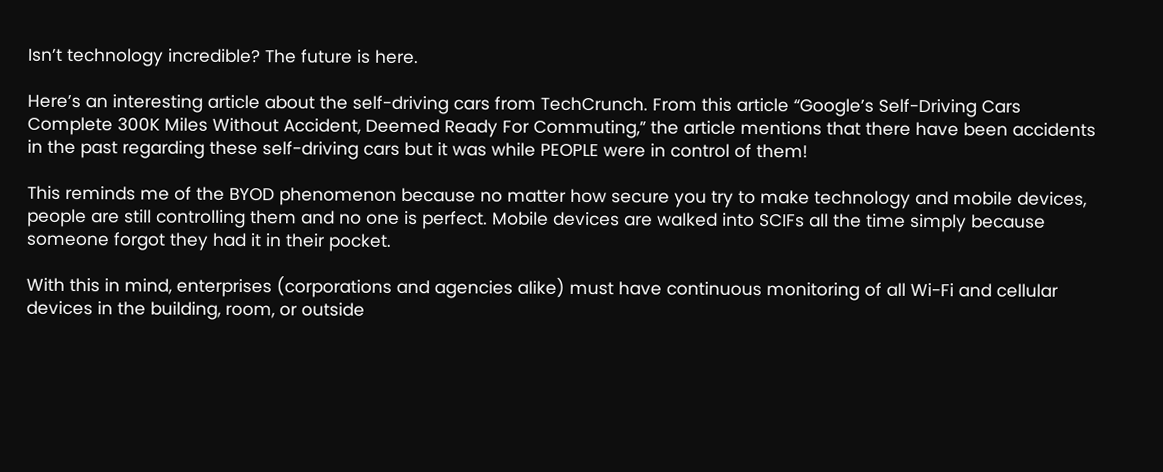Isn’t technology incredible? The future is here.

Here’s an interesting article about the self-driving cars from TechCrunch. From this article “Google’s Self-Driving Cars Complete 300K Miles Without Accident, Deemed Ready For Commuting,” the article mentions that there have been accidents in the past regarding these self-driving cars but it was while PEOPLE were in control of them!

This reminds me of the BYOD phenomenon because no matter how secure you try to make technology and mobile devices, people are still controlling them and no one is perfect. Mobile devices are walked into SCIFs all the time simply because someone forgot they had it in their pocket.

With this in mind, enterprises (corporations and agencies alike) must have continuous monitoring of all Wi-Fi and cellular devices in the building, room, or outside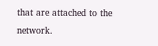that are attached to the network.